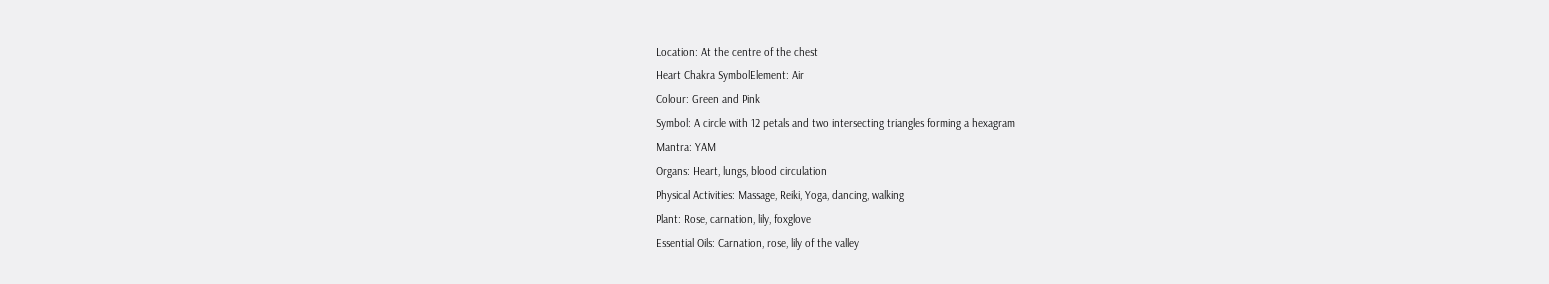Location: At the centre of the chest
Heart Chakra SymbolElement: Air
Colour: Green and Pink
Symbol: A circle with 12 petals and two intersecting triangles forming a hexagram
Mantra: YAM
Organs: Heart, lungs, blood circulation
Physical Activities: Massage, Reiki, Yoga, dancing, walking
Plant: Rose, carnation, lily, foxglove
Essential Oils: Carnation, rose, lily of the valley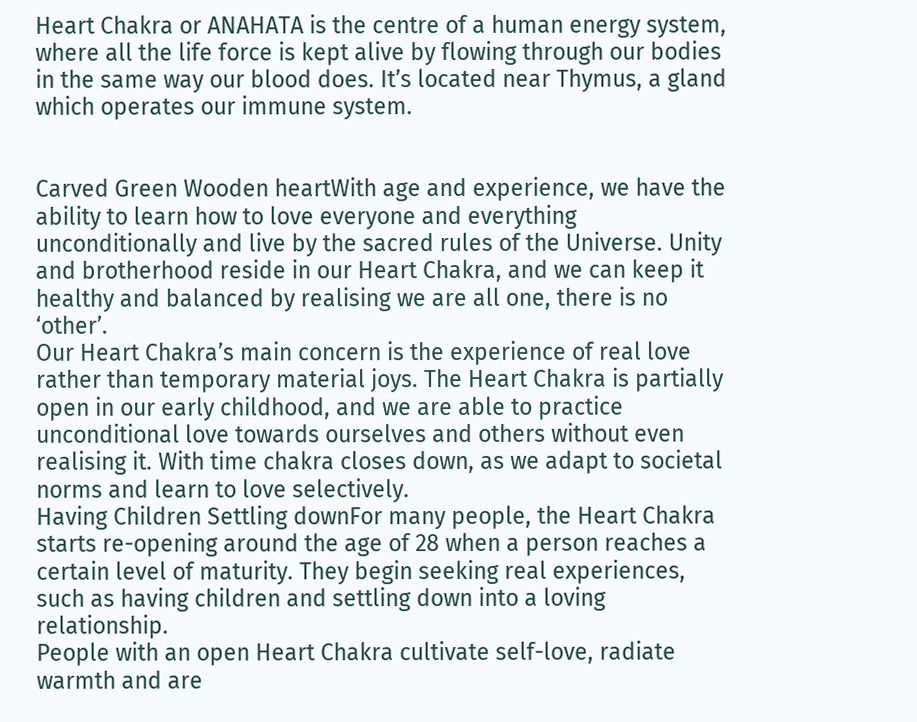Heart Chakra or ANAHATA is the centre of a human energy system, where all the life force is kept alive by flowing through our bodies in the same way our blood does. It’s located near Thymus, a gland which operates our immune system.


Carved Green Wooden heartWith age and experience, we have the ability to learn how to love everyone and everything unconditionally and live by the sacred rules of the Universe. Unity and brotherhood reside in our Heart Chakra, and we can keep it healthy and balanced by realising we are all one, there is no ‘other’.
Our Heart Chakra’s main concern is the experience of real love rather than temporary material joys. The Heart Chakra is partially open in our early childhood, and we are able to practice unconditional love towards ourselves and others without even realising it. With time chakra closes down, as we adapt to societal norms and learn to love selectively.
Having Children Settling downFor many people, the Heart Chakra starts re-opening around the age of 28 when a person reaches a certain level of maturity. They begin seeking real experiences, such as having children and settling down into a loving relationship.
People with an open Heart Chakra cultivate self-love, radiate warmth and are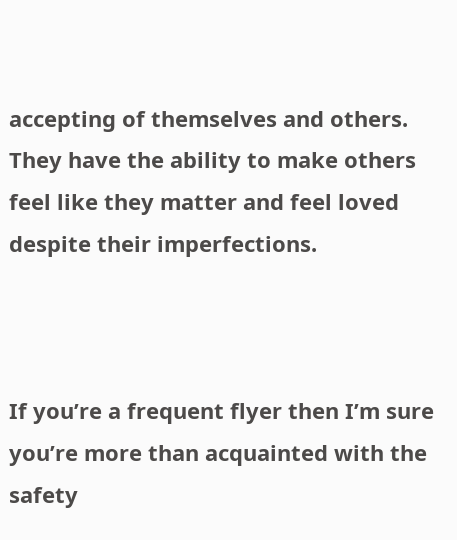accepting of themselves and others. They have the ability to make others feel like they matter and feel loved despite their imperfections.



If you’re a frequent flyer then I’m sure you’re more than acquainted with the safety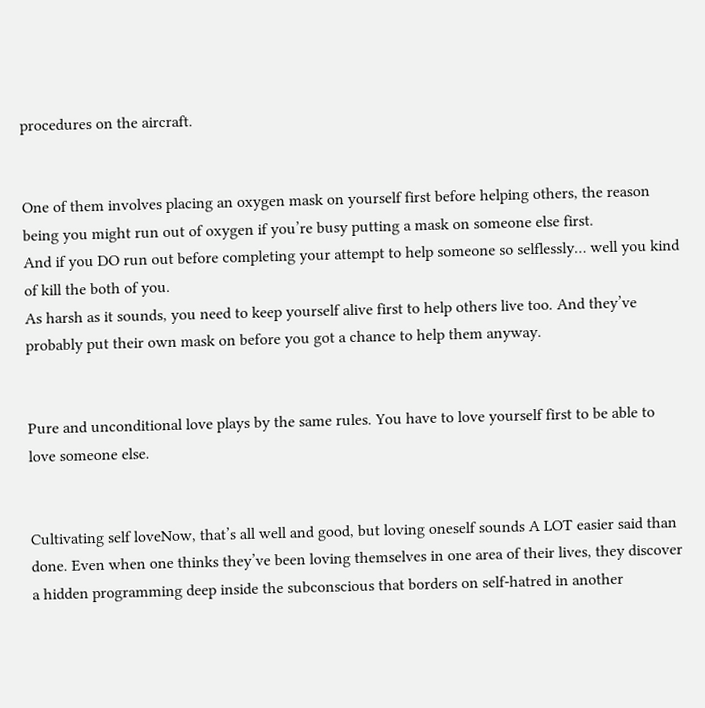procedures on the aircraft.


One of them involves placing an oxygen mask on yourself first before helping others, the reason being you might run out of oxygen if you’re busy putting a mask on someone else first.
And if you DO run out before completing your attempt to help someone so selflessly… well you kind of kill the both of you.
As harsh as it sounds, you need to keep yourself alive first to help others live too. And they’ve probably put their own mask on before you got a chance to help them anyway.


Pure and unconditional love plays by the same rules. You have to love yourself first to be able to love someone else.


Cultivating self loveNow, that’s all well and good, but loving oneself sounds A LOT easier said than done. Even when one thinks they’ve been loving themselves in one area of their lives, they discover a hidden programming deep inside the subconscious that borders on self-hatred in another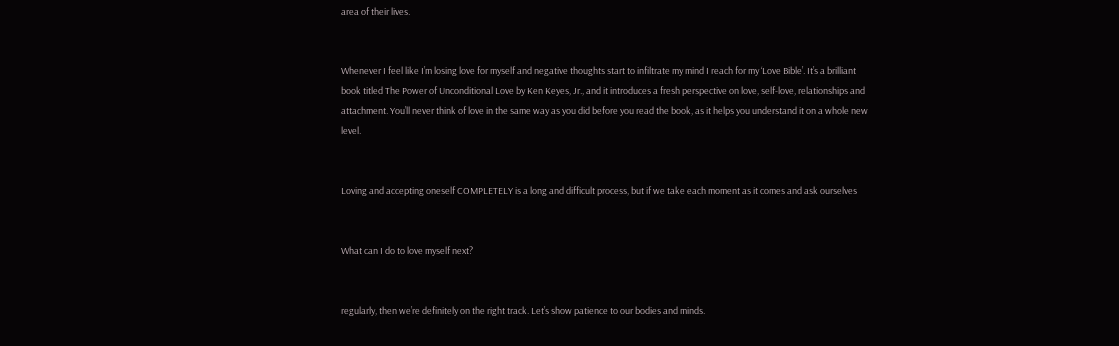area of their lives.


Whenever I feel like I’m losing love for myself and negative thoughts start to infiltrate my mind I reach for my ‘Love Bible’. It’s a brilliant book titled The Power of Unconditional Love by Ken Keyes, Jr., and it introduces a fresh perspective on love, self-love, relationships and attachment. You’ll never think of love in the same way as you did before you read the book, as it helps you understand it on a whole new level.


Loving and accepting oneself COMPLETELY is a long and difficult process, but if we take each moment as it comes and ask ourselves


What can I do to love myself next?


regularly, then we’re definitely on the right track. Let’s show patience to our bodies and minds.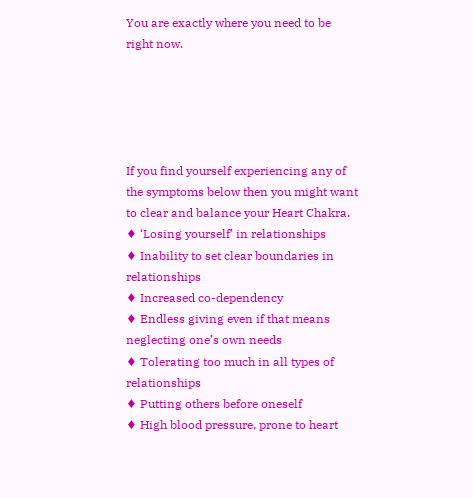You are exactly where you need to be right now.





If you find yourself experiencing any of the symptoms below then you might want to clear and balance your Heart Chakra.
♦ ‘Losing yourself’ in relationships
♦ Inability to set clear boundaries in relationships
♦ Increased co-dependency
♦ Endless giving even if that means neglecting one’s own needs
♦ Tolerating too much in all types of relationships
♦ Putting others before oneself
♦ High blood pressure, prone to heart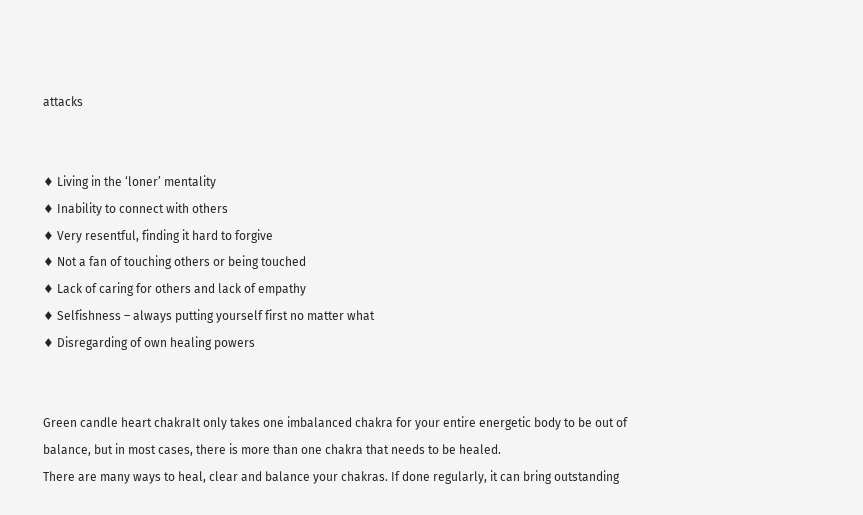attacks


♦ Living in the ‘loner’ mentality
♦ Inability to connect with others
♦ Very resentful, finding it hard to forgive
♦ Not a fan of touching others or being touched
♦ Lack of caring for others and lack of empathy
♦ Selfishness – always putting yourself first no matter what
♦ Disregarding of own healing powers


Green candle heart chakraIt only takes one imbalanced chakra for your entire energetic body to be out of balance, but in most cases, there is more than one chakra that needs to be healed.
There are many ways to heal, clear and balance your chakras. If done regularly, it can bring outstanding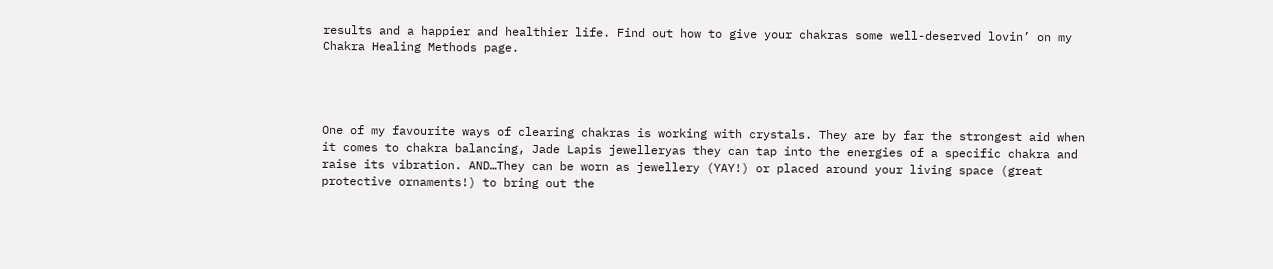results and a happier and healthier life. Find out how to give your chakras some well-deserved lovin’ on my Chakra Healing Methods page.




One of my favourite ways of clearing chakras is working with crystals. They are by far the strongest aid when it comes to chakra balancing, Jade Lapis jewelleryas they can tap into the energies of a specific chakra and raise its vibration. AND…They can be worn as jewellery (YAY!) or placed around your living space (great protective ornaments!) to bring out the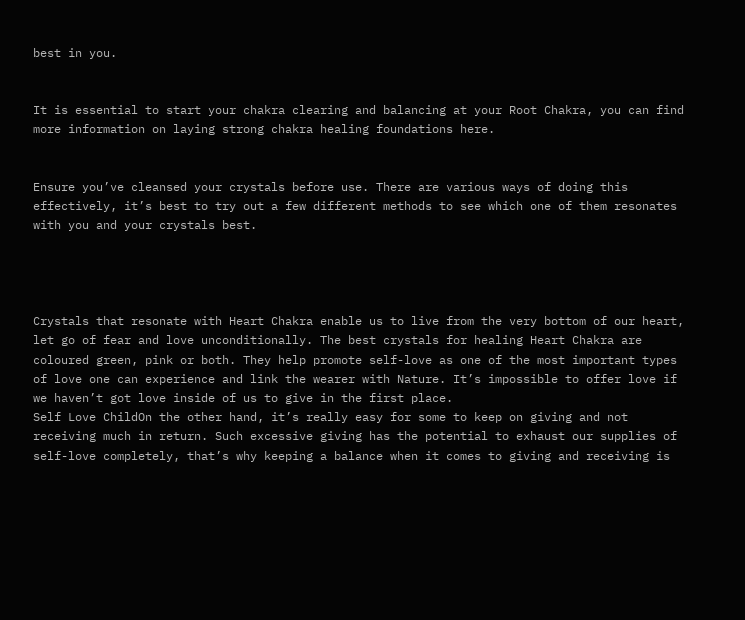best in you.


It is essential to start your chakra clearing and balancing at your Root Chakra, you can find more information on laying strong chakra healing foundations here.


Ensure you’ve cleansed your crystals before use. There are various ways of doing this effectively, it’s best to try out a few different methods to see which one of them resonates with you and your crystals best.




Crystals that resonate with Heart Chakra enable us to live from the very bottom of our heart, let go of fear and love unconditionally. The best crystals for healing Heart Chakra are coloured green, pink or both. They help promote self-love as one of the most important types of love one can experience and link the wearer with Nature. It’s impossible to offer love if we haven’t got love inside of us to give in the first place.
Self Love ChildOn the other hand, it’s really easy for some to keep on giving and not receiving much in return. Such excessive giving has the potential to exhaust our supplies of self-love completely, that’s why keeping a balance when it comes to giving and receiving is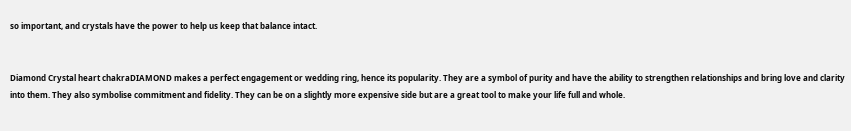so important, and crystals have the power to help us keep that balance intact.


Diamond Crystal heart chakraDIAMOND makes a perfect engagement or wedding ring, hence its popularity. They are a symbol of purity and have the ability to strengthen relationships and bring love and clarity into them. They also symbolise commitment and fidelity. They can be on a slightly more expensive side but are a great tool to make your life full and whole.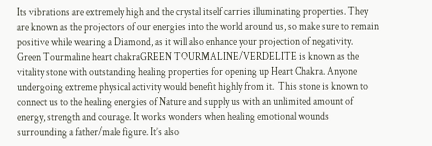Its vibrations are extremely high and the crystal itself carries illuminating properties. They are known as the projectors of our energies into the world around us, so make sure to remain positive while wearing a Diamond, as it will also enhance your projection of negativity.
Green Tourmaline heart chakraGREEN TOURMALINE/VERDELITE is known as the vitality stone with outstanding healing properties for opening up Heart Chakra. Anyone undergoing extreme physical activity would benefit highly from it.  This stone is known to connect us to the healing energies of Nature and supply us with an unlimited amount of energy, strength and courage. It works wonders when healing emotional wounds surrounding a father/male figure. It’s also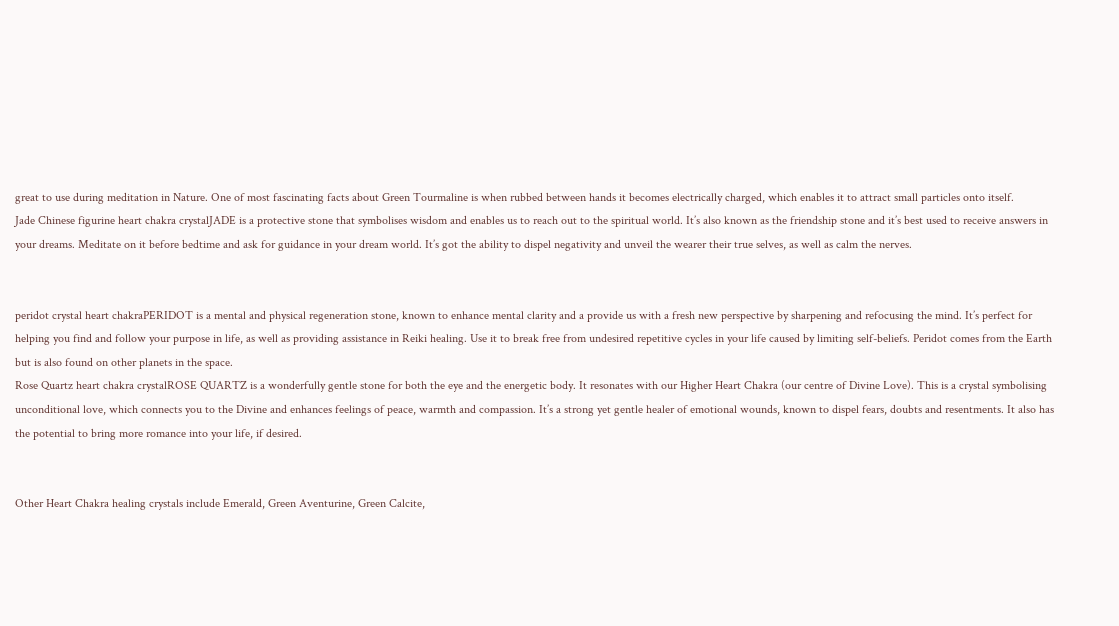great to use during meditation in Nature. One of most fascinating facts about Green Tourmaline is when rubbed between hands it becomes electrically charged, which enables it to attract small particles onto itself.
Jade Chinese figurine heart chakra crystalJADE is a protective stone that symbolises wisdom and enables us to reach out to the spiritual world. It’s also known as the friendship stone and it’s best used to receive answers in your dreams. Meditate on it before bedtime and ask for guidance in your dream world. It’s got the ability to dispel negativity and unveil the wearer their true selves, as well as calm the nerves.


peridot crystal heart chakraPERIDOT is a mental and physical regeneration stone, known to enhance mental clarity and a provide us with a fresh new perspective by sharpening and refocusing the mind. It’s perfect for helping you find and follow your purpose in life, as well as providing assistance in Reiki healing. Use it to break free from undesired repetitive cycles in your life caused by limiting self-beliefs. Peridot comes from the Earth but is also found on other planets in the space.
Rose Quartz heart chakra crystalROSE QUARTZ is a wonderfully gentle stone for both the eye and the energetic body. It resonates with our Higher Heart Chakra (our centre of Divine Love). This is a crystal symbolising unconditional love, which connects you to the Divine and enhances feelings of peace, warmth and compassion. It’s a strong yet gentle healer of emotional wounds, known to dispel fears, doubts and resentments. It also has the potential to bring more romance into your life, if desired.


Other Heart Chakra healing crystals include Emerald, Green Aventurine, Green Calcite,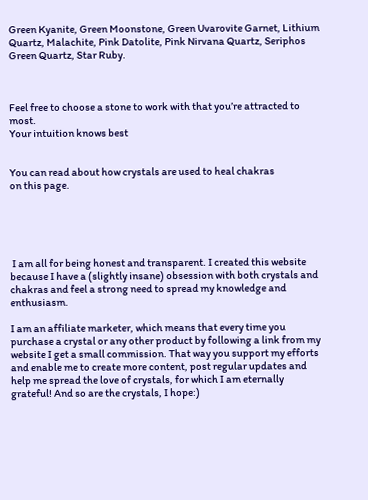Green Kyanite, Green Moonstone, Green Uvarovite Garnet, Lithium Quartz, Malachite, Pink Datolite, Pink Nirvana Quartz, Seriphos Green Quartz, Star Ruby.



Feel free to choose a stone to work with that you’re attracted to most.
Your intuition knows best


You can read about how crystals are used to heal chakras
on this page.





 I am all for being honest and transparent. I created this website because I have a (slightly insane) obsession with both crystals and chakras and feel a strong need to spread my knowledge and enthusiasm.

I am an affiliate marketer, which means that every time you purchase a crystal or any other product by following a link from my website I get a small commission. That way you support my efforts and enable me to create more content, post regular updates and help me spread the love of crystals, for which I am eternally grateful! And so are the crystals, I hope:)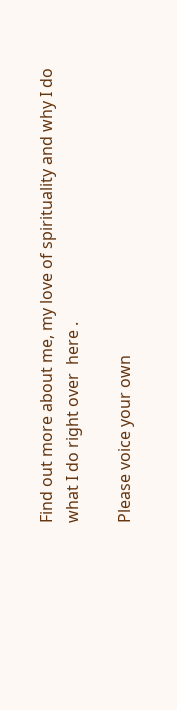Find out more about me, my love of spirituality and why I do what I do right over  here .

Please voice your own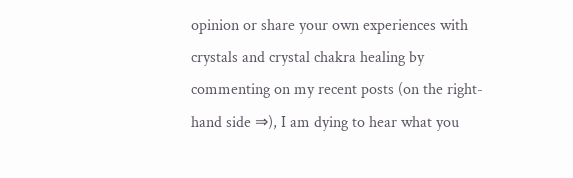opinion or share your own experiences with crystals and crystal chakra healing by commenting on my recent posts (on the right-hand side ⇒), I am dying to hear what you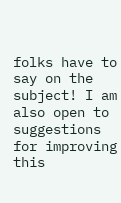folks have to say on the subject! I am also open to suggestions for improving this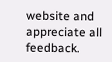website and appreciate all feedback.